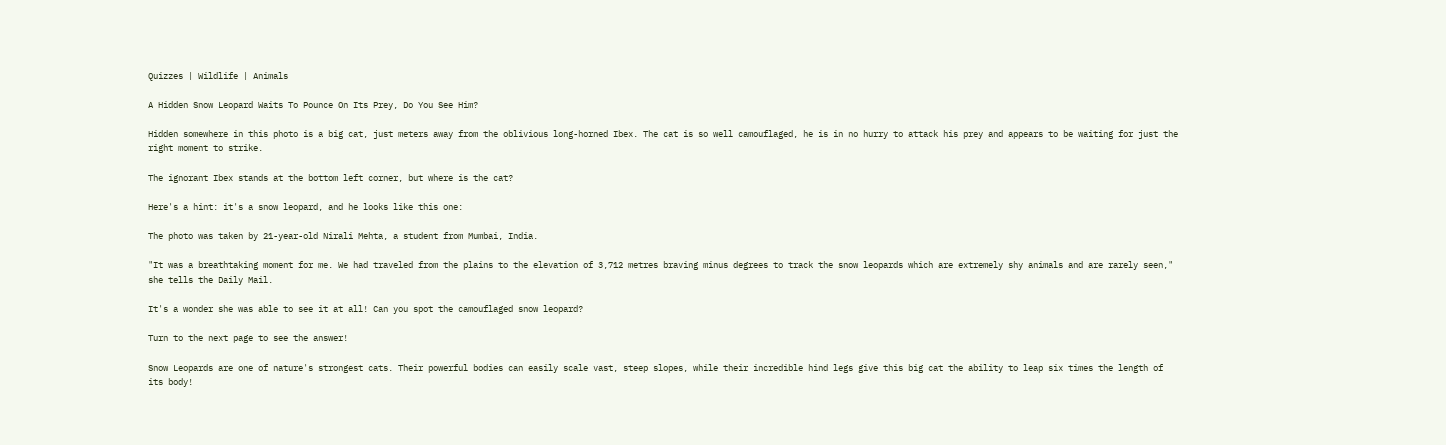Quizzes | Wildlife | Animals

A Hidden Snow Leopard Waits To Pounce On Its Prey, Do You See Him?

Hidden somewhere in this photo is a big cat, just meters away from the oblivious long-horned Ibex. The cat is so well camouflaged, he is in no hurry to attack his prey and appears to be waiting for just the right moment to strike.

The ignorant Ibex stands at the bottom left corner, but where is the cat?

Here's a hint: it's a snow leopard, and he looks like this one:

The photo was taken by 21-year-old Nirali Mehta, a student from Mumbai, India.

"It was a breathtaking moment for me. We had traveled from the plains to the elevation of 3,712 metres braving minus degrees to track the snow leopards which are extremely shy animals and are rarely seen," she tells the Daily Mail.

It's a wonder she was able to see it at all! Can you spot the camouflaged snow leopard?

Turn to the next page to see the answer!

Snow Leopards are one of nature's strongest cats. Their powerful bodies can easily scale vast, steep slopes, while their incredible hind legs give this big cat the ability to leap six times the length of its body!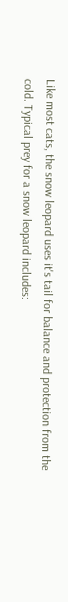Like most cats, the snow leopard uses it's tail for balance and protection from the cold. Typical prey for a snow leopard includes: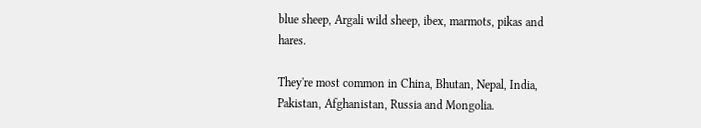blue sheep, Argali wild sheep, ibex, marmots, pikas and hares.

They're most common in China, Bhutan, Nepal, India, Pakistan, Afghanistan, Russia and Mongolia.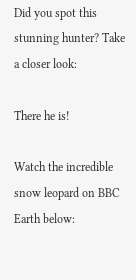Did you spot this stunning hunter? Take a closer look:

There he is!

Watch the incredible snow leopard on BBC Earth below: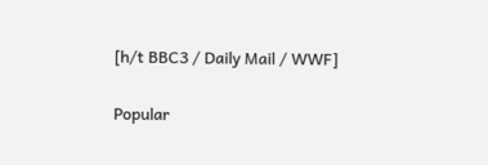[h/t BBC3 / Daily Mail / WWF]

Popular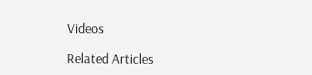Videos

Related Articles